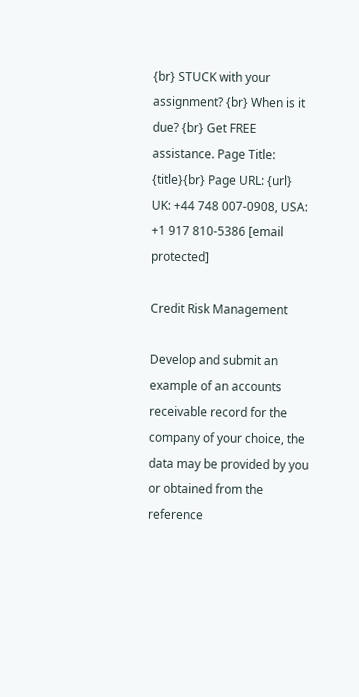{br} STUCK with your assignment? {br} When is it due? {br} Get FREE assistance. Page Title: {title}{br} Page URL: {url}
UK: +44 748 007-0908, USA: +1 917 810-5386 [email protected]

Credit Risk Management

Develop and submit an example of an accounts receivable record for the company of your choice, the data may be provided by you or obtained from the reference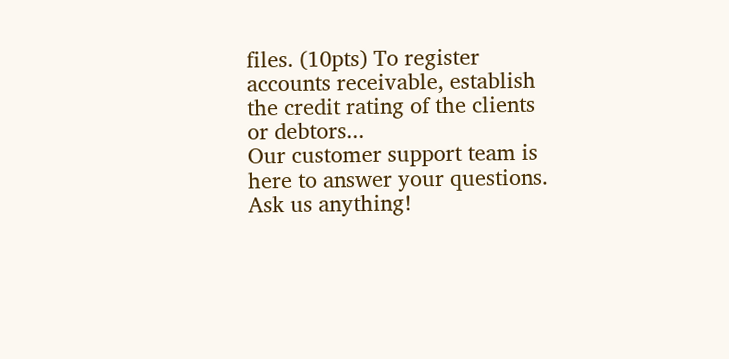files. (10pts) To register accounts receivable, establish the credit rating of the clients or debtors...
Our customer support team is here to answer your questions. Ask us anything!